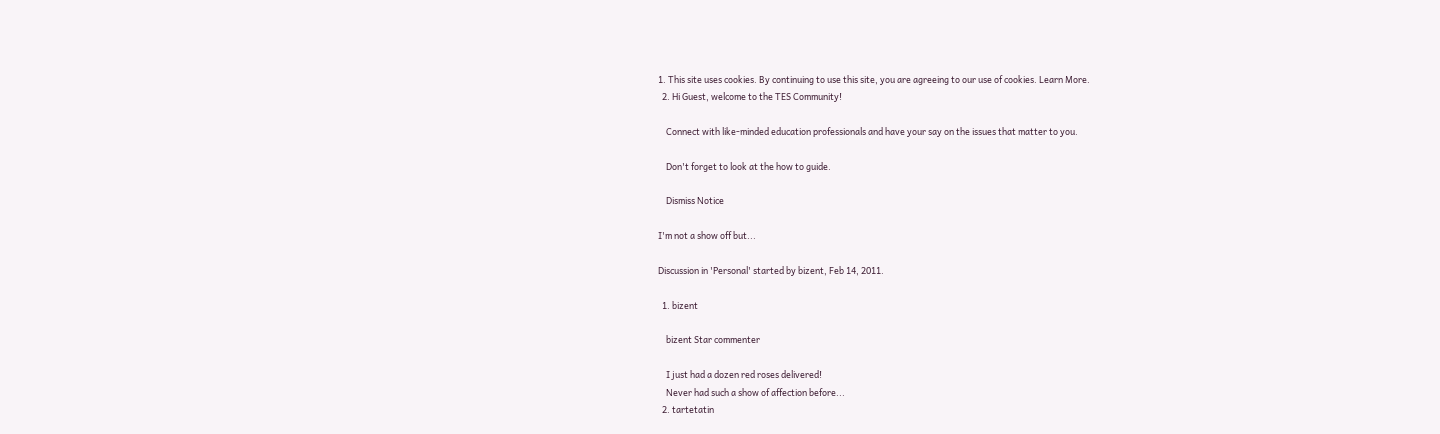1. This site uses cookies. By continuing to use this site, you are agreeing to our use of cookies. Learn More.
  2. Hi Guest, welcome to the TES Community!

    Connect with like-minded education professionals and have your say on the issues that matter to you.

    Don't forget to look at the how to guide.

    Dismiss Notice

I'm not a show off but...

Discussion in 'Personal' started by bizent, Feb 14, 2011.

  1. bizent

    bizent Star commenter

    I just had a dozen red roses delivered!
    Never had such a show of affection before...
  2. tartetatin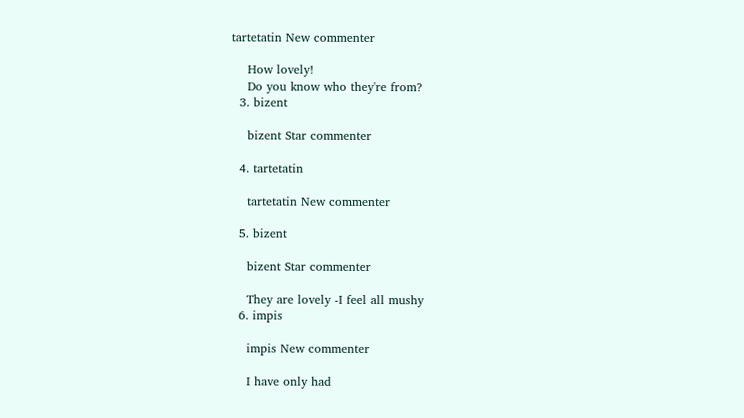tartetatin New commenter

    How lovely!
    Do you know who they're from?
  3. bizent

    bizent Star commenter

  4. tartetatin

    tartetatin New commenter

  5. bizent

    bizent Star commenter

    They are lovely -I feel all mushy
  6. impis

    impis New commenter

    I have only had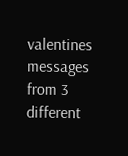valentines messages from 3 different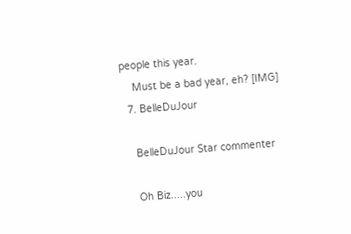people this year.
    Must be a bad year, eh? [IMG]
  7. BelleDuJour

    BelleDuJour Star commenter

    Oh Biz.....you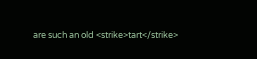are such an old <strike>tart</strike>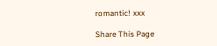romantic! xxx

Share This Page